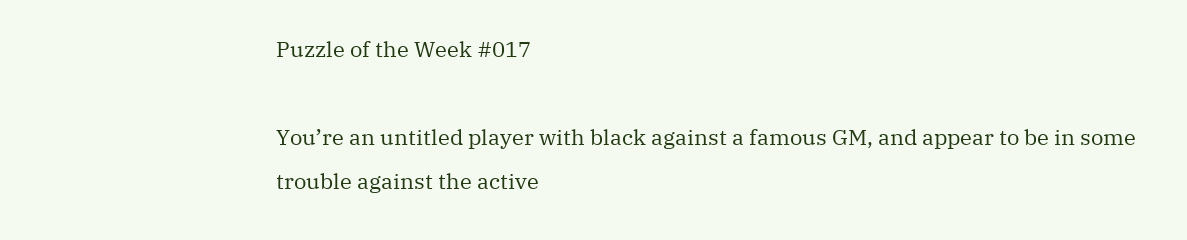Puzzle of the Week #017

You’re an untitled player with black against a famous GM, and appear to be in some trouble against the active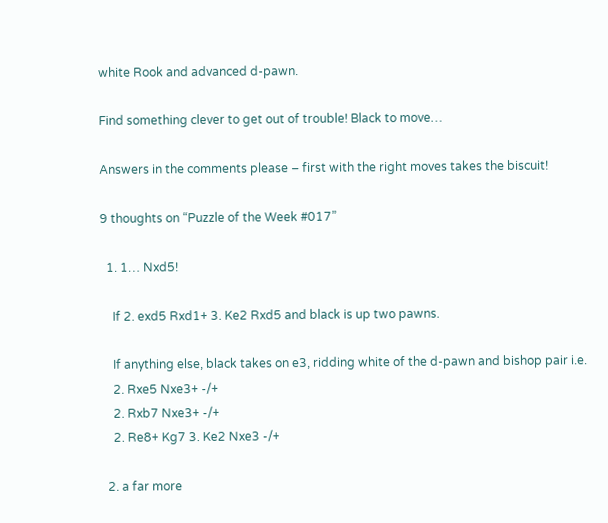white Rook and advanced d-pawn.

Find something clever to get out of trouble! Black to move…

Answers in the comments please – first with the right moves takes the biscuit!

9 thoughts on “Puzzle of the Week #017”

  1. 1… Nxd5!

    If 2. exd5 Rxd1+ 3. Ke2 Rxd5 and black is up two pawns.

    If anything else, black takes on e3, ridding white of the d-pawn and bishop pair i.e.
    2. Rxe5 Nxe3+ -/+
    2. Rxb7 Nxe3+ -/+
    2. Re8+ Kg7 3. Ke2 Nxe3 -/+

  2. a far more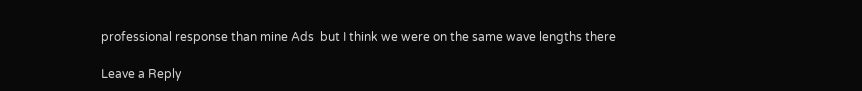professional response than mine Ads  but I think we were on the same wave lengths there

Leave a Reply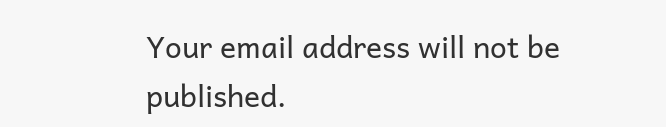Your email address will not be published.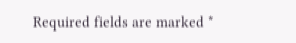Required fields are marked *